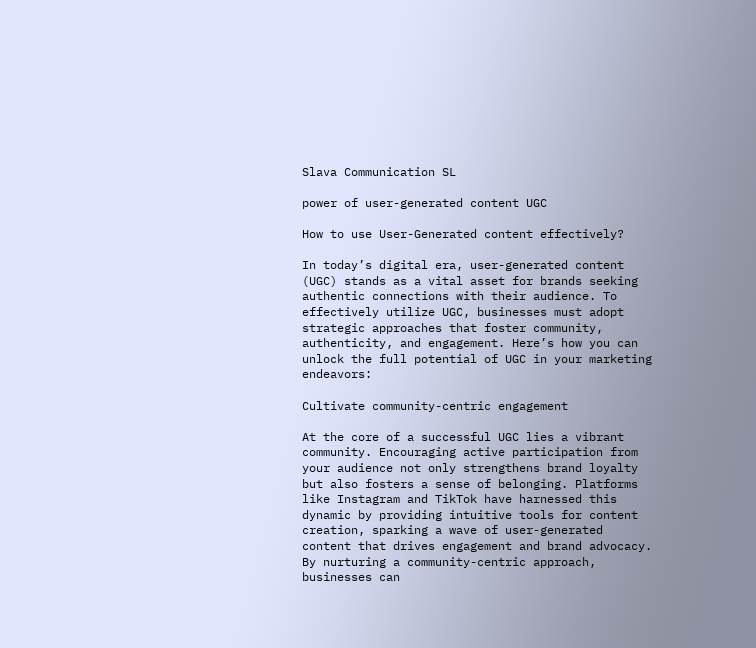Slava Communication SL

power of user-generated content UGC

How to use User-Generated content effectively?

In today’s digital era, user-generated content (UGC) stands as a vital asset for brands seeking authentic connections with their audience. To effectively utilize UGC, businesses must adopt strategic approaches that foster community, authenticity, and engagement. Here’s how you can unlock the full potential of UGC in your marketing endeavors:

Cultivate community-centric engagement

At the core of a successful UGC lies a vibrant community. Encouraging active participation from your audience not only strengthens brand loyalty but also fosters a sense of belonging. Platforms like Instagram and TikTok have harnessed this dynamic by providing intuitive tools for content creation, sparking a wave of user-generated content that drives engagement and brand advocacy. By nurturing a community-centric approach, businesses can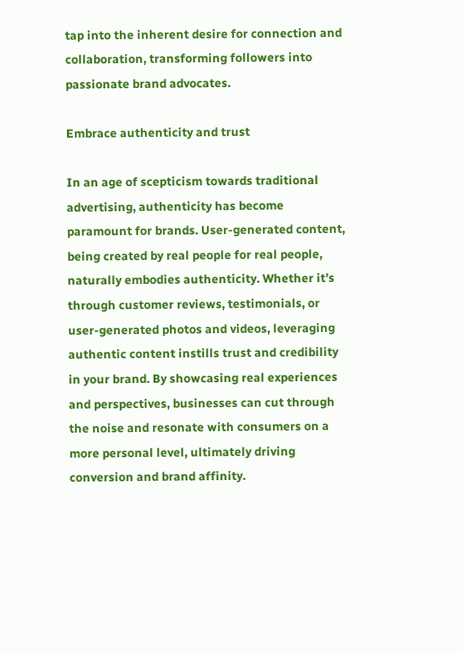tap into the inherent desire for connection and collaboration, transforming followers into passionate brand advocates.

Embrace authenticity and trust

In an age of scepticism towards traditional advertising, authenticity has become paramount for brands. User-generated content, being created by real people for real people, naturally embodies authenticity. Whether it’s through customer reviews, testimonials, or user-generated photos and videos, leveraging authentic content instills trust and credibility in your brand. By showcasing real experiences and perspectives, businesses can cut through the noise and resonate with consumers on a more personal level, ultimately driving conversion and brand affinity.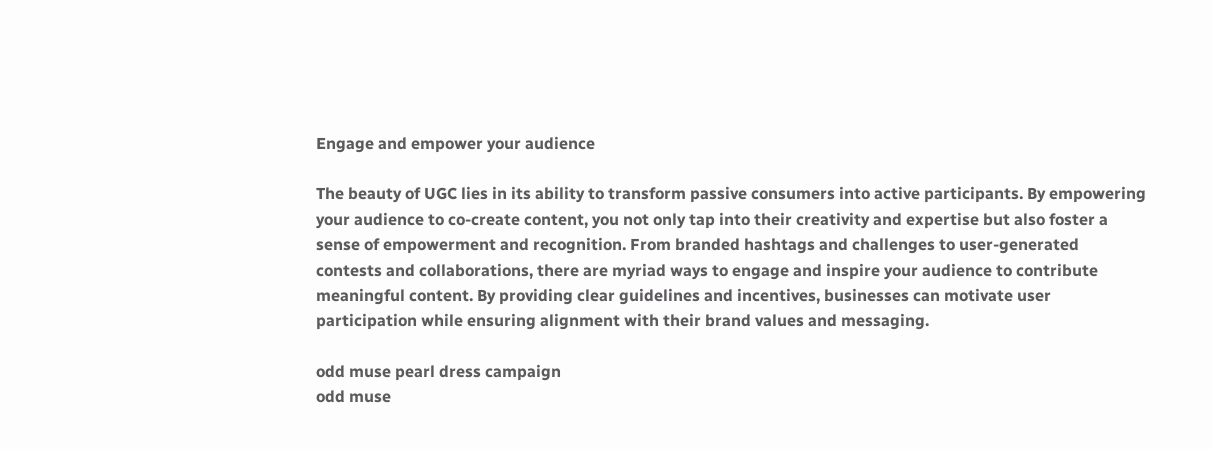Engage and empower your audience

The beauty of UGC lies in its ability to transform passive consumers into active participants. By empowering your audience to co-create content, you not only tap into their creativity and expertise but also foster a sense of empowerment and recognition. From branded hashtags and challenges to user-generated contests and collaborations, there are myriad ways to engage and inspire your audience to contribute meaningful content. By providing clear guidelines and incentives, businesses can motivate user participation while ensuring alignment with their brand values and messaging.

odd muse pearl dress campaign
odd muse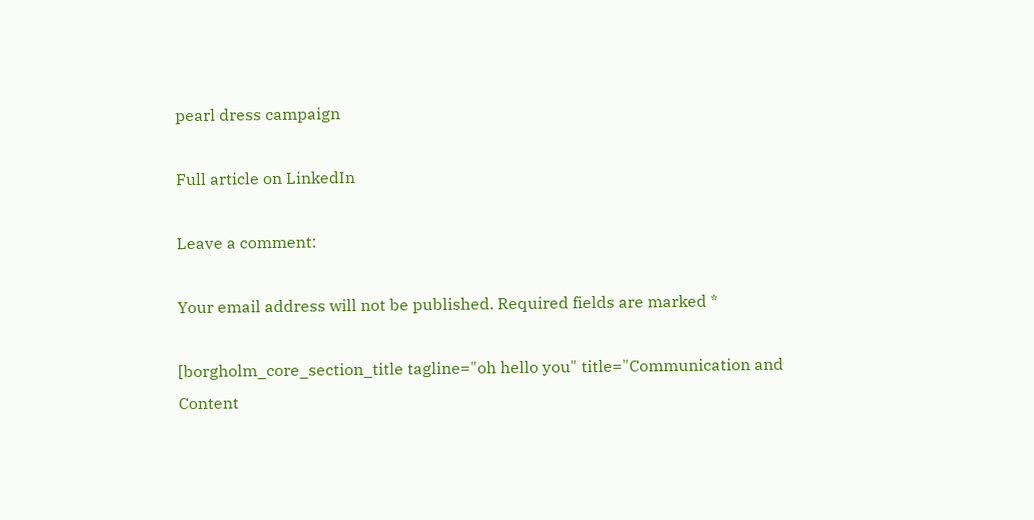pearl dress campaign

Full article on LinkedIn

Leave a comment:

Your email address will not be published. Required fields are marked *

[borgholm_core_section_title tagline="oh hello you" title="Communication and Content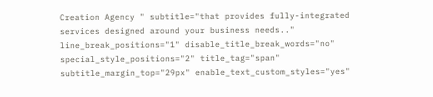Creation Agency " subtitle="that provides fully-integrated services designed around your business needs.." line_break_positions="1" disable_title_break_words="no" special_style_positions="2" title_tag="span" subtitle_margin_top="29px" enable_text_custom_styles="yes"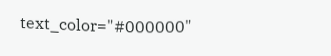text_color="#000000"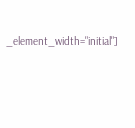_element_width="initial"]